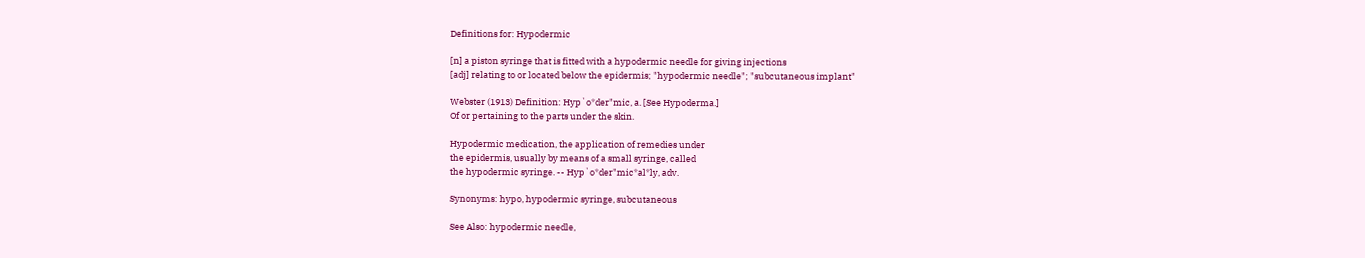Definitions for: Hypodermic

[n] a piston syringe that is fitted with a hypodermic needle for giving injections
[adj] relating to or located below the epidermis; "hypodermic needle"; "subcutaneous implant"

Webster (1913) Definition: Hyp`o*der"mic, a. [See Hypoderma.]
Of or pertaining to the parts under the skin.

Hypodermic medication, the application of remedies under
the epidermis, usually by means of a small syringe, called
the hypodermic syringe. -- Hyp`o*der"mic*al*ly, adv.

Synonyms: hypo, hypodermic syringe, subcutaneous

See Also: hypodermic needle,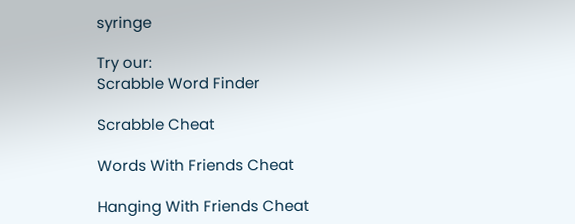syringe

Try our:
Scrabble Word Finder

Scrabble Cheat

Words With Friends Cheat

Hanging With Friends Cheat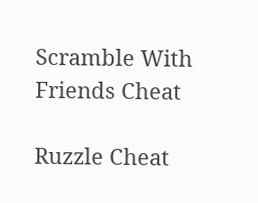Scramble With Friends Cheat

Ruzzle Cheat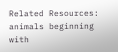Related Resources:
animals beginning with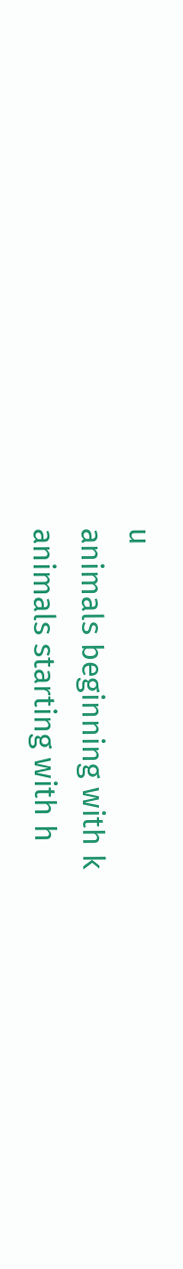u
animals beginning with k
animals starting with h